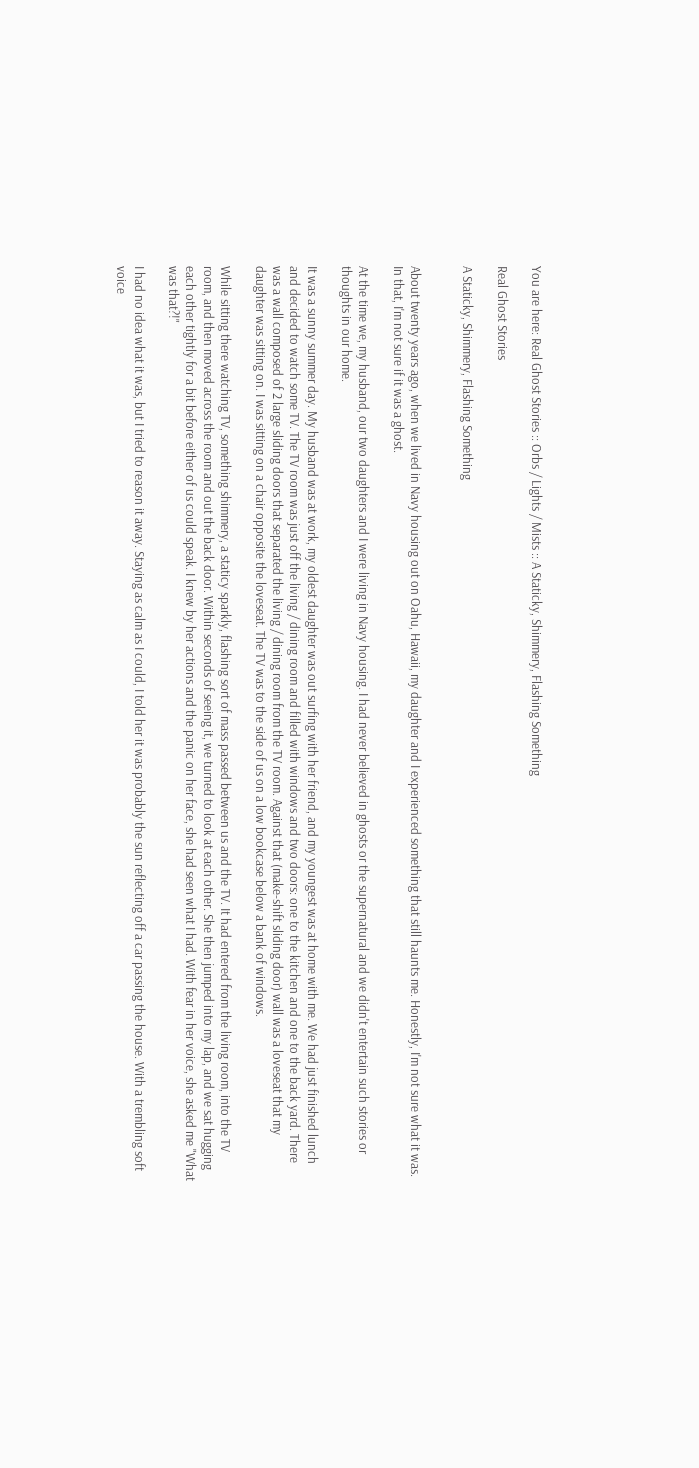You are here: Real Ghost Stories :: Orbs / Lights / Mists :: A Staticky, Shimmery, Flashing Something

Real Ghost Stories

A Staticky, Shimmery, Flashing Something


About twenty years ago, when we lived in Navy housing out on Oahu, Hawaii, my daughter and I experienced something that still haunts me. Honestly, I'm not sure what it was. In that, I'm not sure if it was a ghost.

At the time we, my husband, our two daughters and I were living in Navy housing. I had never believed in ghosts or the supernatural and we didn't entertain such stories or thoughts in our home.

It was a sunny summer day. My husband was at work, my oldest daughter was out surfing with her friend, and my youngest was at home with me. We had just finished lunch and decided to watch some TV. The TV room was just off the living / dining room and filled with windows and two doors: one to the kitchen and one to the back yard. There was a wall composed of 2 large sliding doors that separated the living / dining room from the TV room. Against that (make-shift sliding door) wall was a loveseat that my daughter was sitting on. I was sitting on a chair opposite the loveseat. The TV was to the side of us on a low bookcase below a bank of windows.

While sitting there watching TV, something shimmery, a staticy sparkly, flashing sort of mass passed between us and the TV. It had entered from the living room, into the TV room, and then moved across the room and out the back door. Within seconds of seeing it, we turned to look at each other. She then jumped into my lap, and we sat hugging each other tightly for a bit before either of us could speak. I knew by her actions and the panic on her face, she had seen what I had. With fear in her voice, she asked me "What was that?!"

I had no idea what it was, but I tried to reason it away. Staying as calm as I could, I told her it was probably the sun reflecting off a car passing the house. With a trembling soft voice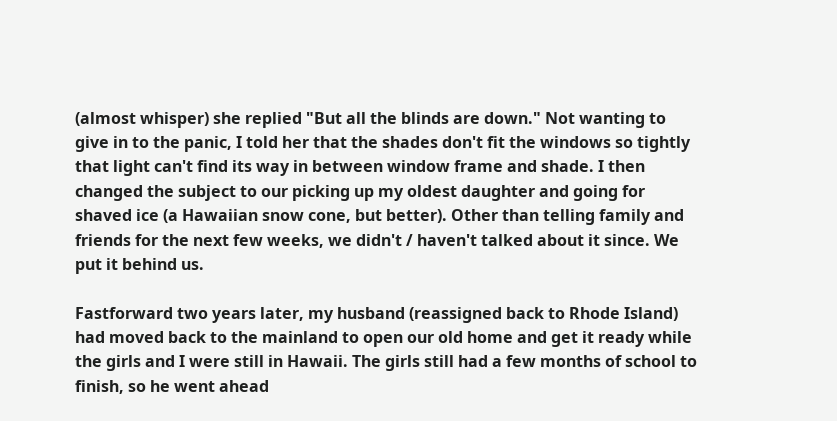(almost whisper) she replied "But all the blinds are down." Not wanting to give in to the panic, I told her that the shades don't fit the windows so tightly that light can't find its way in between window frame and shade. I then changed the subject to our picking up my oldest daughter and going for shaved ice (a Hawaiian snow cone, but better). Other than telling family and friends for the next few weeks, we didn't / haven't talked about it since. We put it behind us.

Fastforward two years later, my husband (reassigned back to Rhode Island) had moved back to the mainland to open our old home and get it ready while the girls and I were still in Hawaii. The girls still had a few months of school to finish, so he went ahead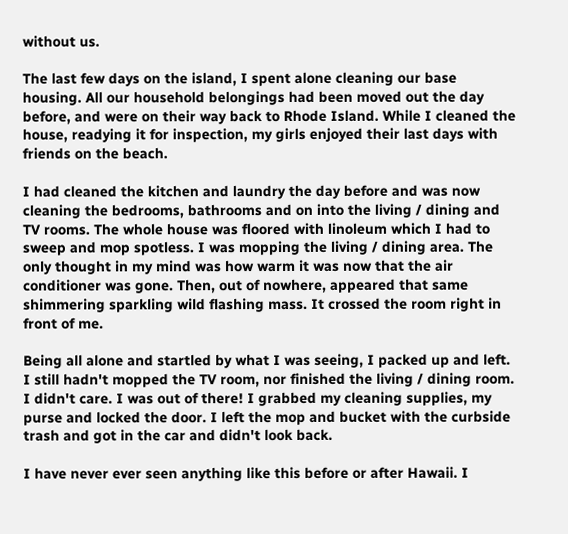without us.

The last few days on the island, I spent alone cleaning our base housing. All our household belongings had been moved out the day before, and were on their way back to Rhode Island. While I cleaned the house, readying it for inspection, my girls enjoyed their last days with friends on the beach.

I had cleaned the kitchen and laundry the day before and was now cleaning the bedrooms, bathrooms and on into the living / dining and TV rooms. The whole house was floored with linoleum which I had to sweep and mop spotless. I was mopping the living / dining area. The only thought in my mind was how warm it was now that the air conditioner was gone. Then, out of nowhere, appeared that same shimmering sparkling wild flashing mass. It crossed the room right in front of me.

Being all alone and startled by what I was seeing, I packed up and left. I still hadn't mopped the TV room, nor finished the living / dining room. I didn't care. I was out of there! I grabbed my cleaning supplies, my purse and locked the door. I left the mop and bucket with the curbside trash and got in the car and didn't look back.

I have never ever seen anything like this before or after Hawaii. I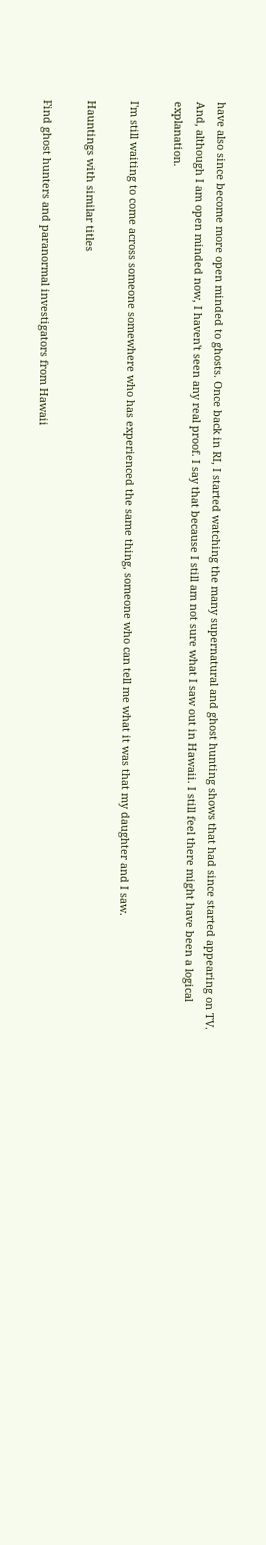have also since become more open minded to ghosts. Once back in RI, I started watching the many supernatural and ghost hunting shows that had since started appearing on TV. And, although I am open minded now, I haven't seen any real proof. I say that because I still am not sure what I saw out in Hawaii. I still feel there might have been a logical explanation.

I'm still waiting to come across someone somewhere who has experienced the same thing, someone who can tell me what it was that my daughter and I saw.

Hauntings with similar titles

Find ghost hunters and paranormal investigators from Hawaii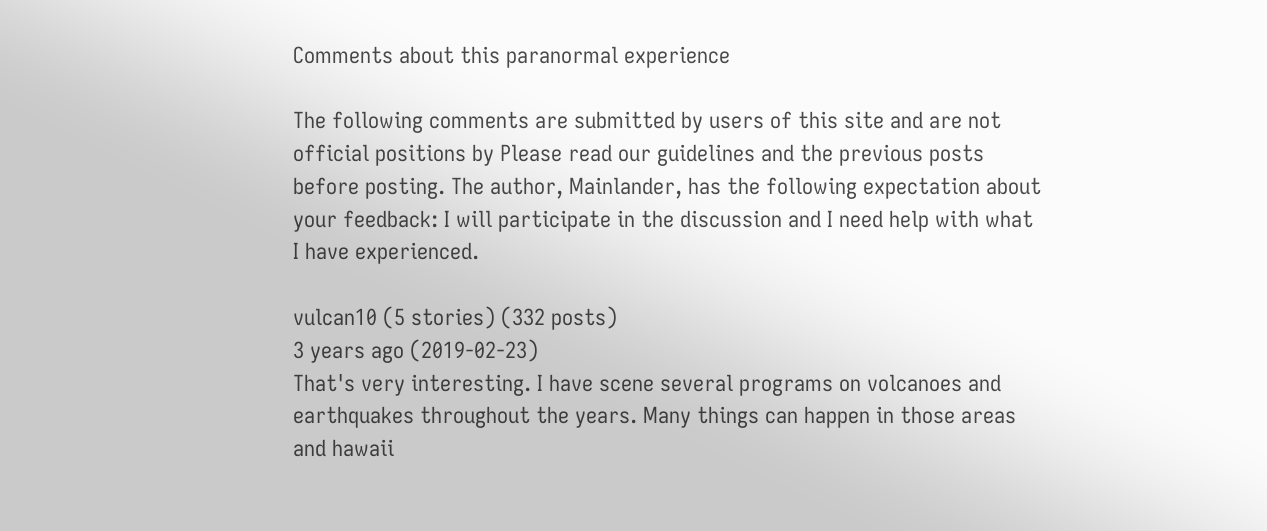Comments about this paranormal experience

The following comments are submitted by users of this site and are not official positions by Please read our guidelines and the previous posts before posting. The author, Mainlander, has the following expectation about your feedback: I will participate in the discussion and I need help with what I have experienced.

vulcan10 (5 stories) (332 posts)
3 years ago (2019-02-23)
That's very interesting. I have scene several programs on volcanoes and earthquakes throughout the years. Many things can happen in those areas and hawaii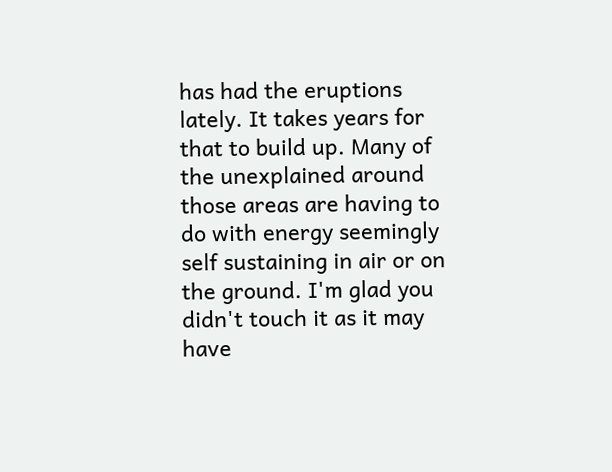has had the eruptions lately. It takes years for that to build up. Many of the unexplained around those areas are having to do with energy seemingly self sustaining in air or on the ground. I'm glad you didn't touch it as it may have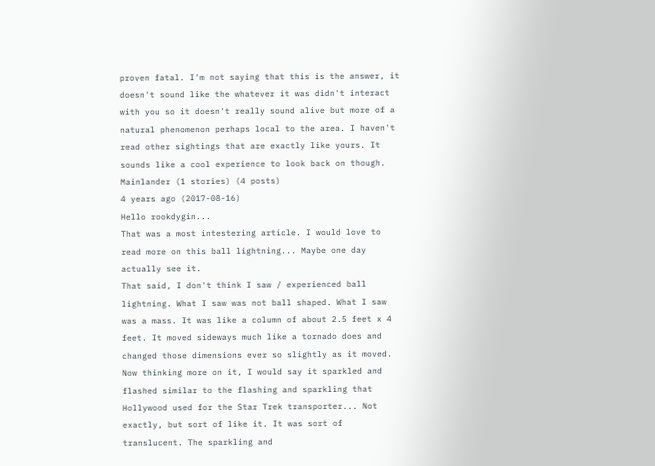proven fatal. I'm not saying that this is the answer, it doesn't sound like the whatever it was didn't interact with you so it doesn't really sound alive but more of a natural phenomenon perhaps local to the area. I haven't read other sightings that are exactly like yours. It sounds like a cool experience to look back on though.
Mainlander (1 stories) (4 posts)
4 years ago (2017-08-16)
Hello rookdygin...
That was a most intestering article. I would love to read more on this ball lightning... Maybe one day actually see it.
That said, I don't think I saw / experienced ball lightning. What I saw was not ball shaped. What I saw was a mass. It was like a column of about 2.5 feet x 4 feet. It moved sideways much like a tornado does and changed those dimensions ever so slightly as it moved.
Now thinking more on it, I would say it sparkled and flashed similar to the flashing and sparkling that Hollywood used for the Star Trek transporter... Not exactly, but sort of like it. It was sort of translucent. The sparkling and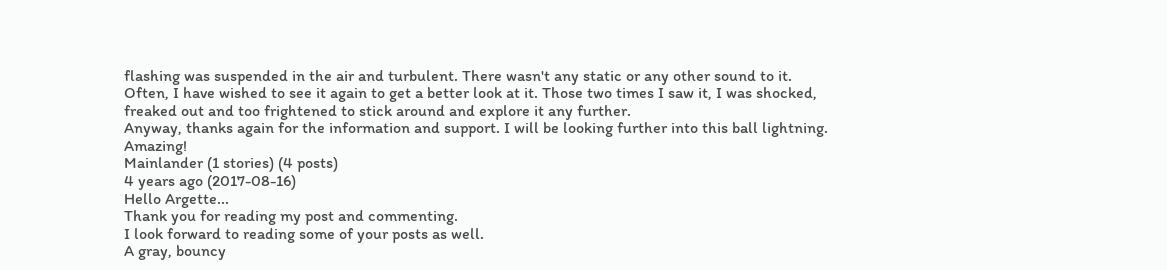flashing was suspended in the air and turbulent. There wasn't any static or any other sound to it.
Often, I have wished to see it again to get a better look at it. Those two times I saw it, I was shocked, freaked out and too frightened to stick around and explore it any further.
Anyway, thanks again for the information and support. I will be looking further into this ball lightning. Amazing!
Mainlander (1 stories) (4 posts)
4 years ago (2017-08-16)
Hello Argette...
Thank you for reading my post and commenting.
I look forward to reading some of your posts as well.
A gray, bouncy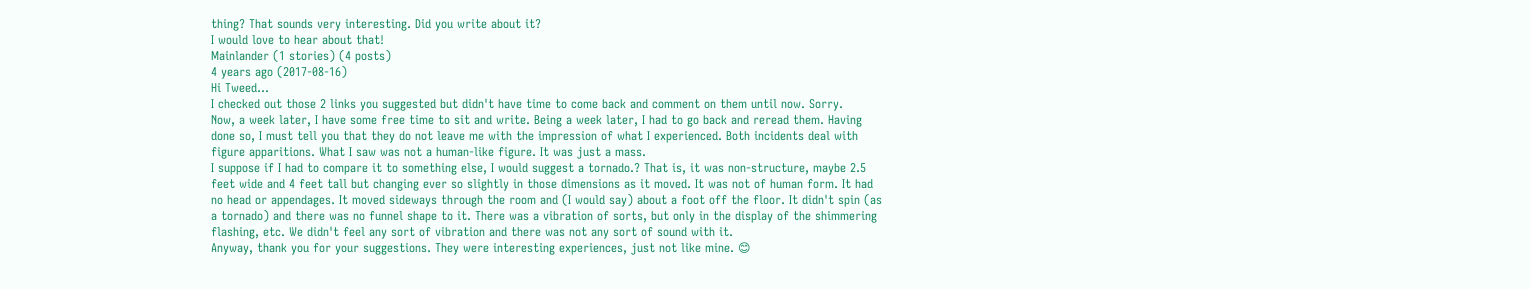thing? That sounds very interesting. Did you write about it?
I would love to hear about that!
Mainlander (1 stories) (4 posts)
4 years ago (2017-08-16)
Hi Tweed...
I checked out those 2 links you suggested but didn't have time to come back and comment on them until now. Sorry.
Now, a week later, I have some free time to sit and write. Being a week later, I had to go back and reread them. Having done so, I must tell you that they do not leave me with the impression of what I experienced. Both incidents deal with figure apparitions. What I saw was not a human-like figure. It was just a mass.
I suppose if I had to compare it to something else, I would suggest a tornado.? That is, it was non-structure, maybe 2.5 feet wide and 4 feet tall but changing ever so slightly in those dimensions as it moved. It was not of human form. It had no head or appendages. It moved sideways through the room and (I would say) about a foot off the floor. It didn't spin (as a tornado) and there was no funnel shape to it. There was a vibration of sorts, but only in the display of the shimmering flashing, etc. We didn't feel any sort of vibration and there was not any sort of sound with it.
Anyway, thank you for your suggestions. They were interesting experiences, just not like mine. 😊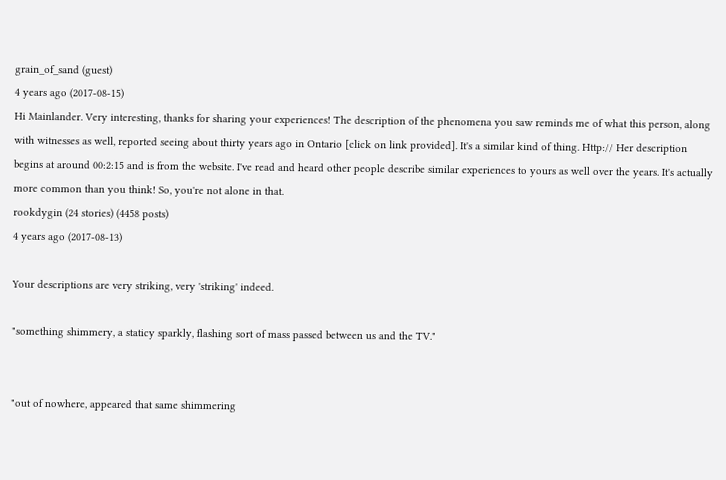grain_of_sand (guest)
4 years ago (2017-08-15)
Hi Mainlander. Very interesting, thanks for sharing your experiences! The description of the phenomena you saw reminds me of what this person, along with witnesses as well, reported seeing about thirty years ago in Ontario [click on link provided]. It's a similar kind of thing. Http:// Her description begins at around 00:2:15 and is from the website. I've read and heard other people describe similar experiences to yours as well over the years. It's actually more common than you think! So, you're not alone in that.
rookdygin (24 stories) (4458 posts)
4 years ago (2017-08-13)

Your descriptions are very striking, very 'striking' indeed.

"something shimmery, a staticy sparkly, flashing sort of mass passed between us and the TV."


"out of nowhere, appeared that same shimmering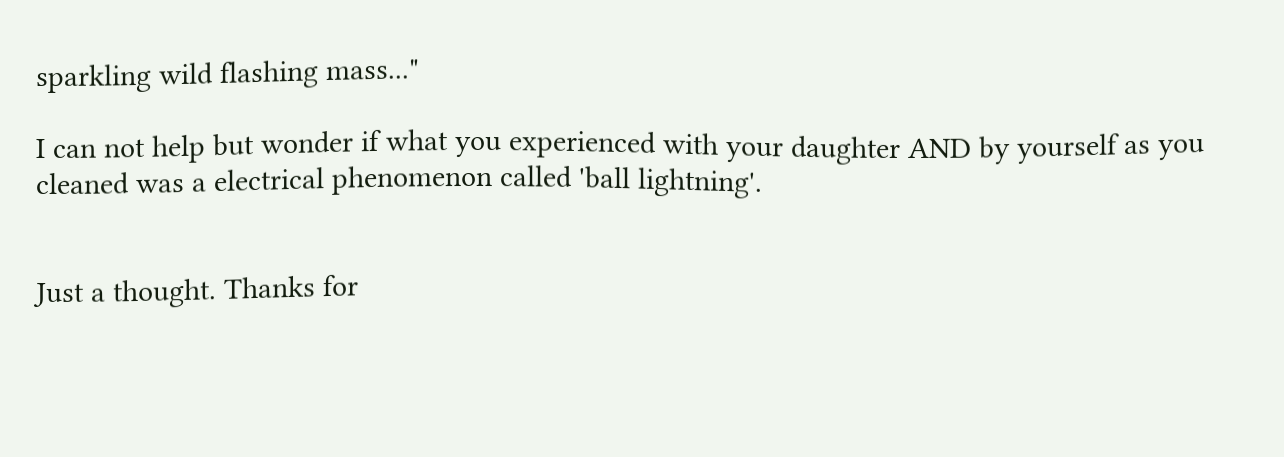sparkling wild flashing mass..."

I can not help but wonder if what you experienced with your daughter AND by yourself as you cleaned was a electrical phenomenon called 'ball lightning'.


Just a thought. Thanks for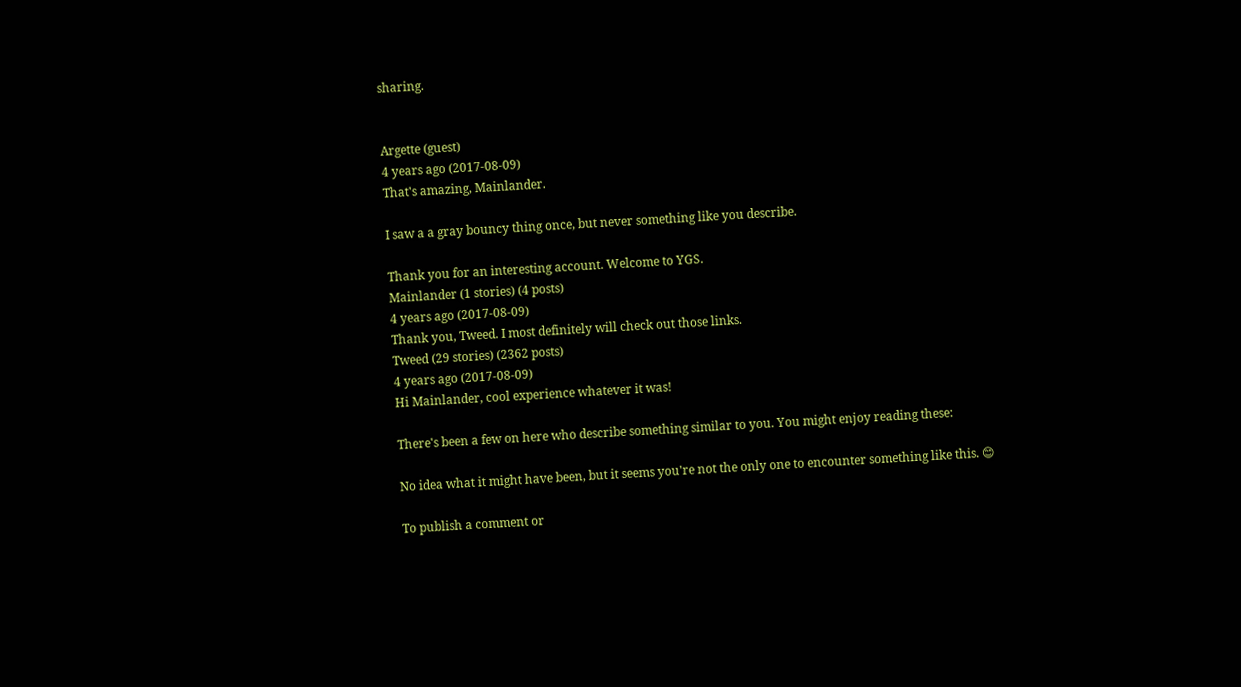sharing.


Argette (guest)
4 years ago (2017-08-09)
That's amazing, Mainlander.

I saw a a gray bouncy thing once, but never something like you describe.

Thank you for an interesting account. Welcome to YGS.
Mainlander (1 stories) (4 posts)
4 years ago (2017-08-09)
Thank you, Tweed. I most definitely will check out those links.
Tweed (29 stories) (2362 posts)
4 years ago (2017-08-09)
Hi Mainlander, cool experience whatever it was!

There's been a few on here who describe something similar to you. You might enjoy reading these:

No idea what it might have been, but it seems you're not the only one to encounter something like this. 😊

To publish a comment or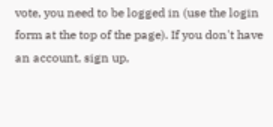vote, you need to be logged in (use the login form at the top of the page). If you don't have an account, sign up,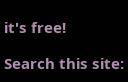it's free!

Search this site: